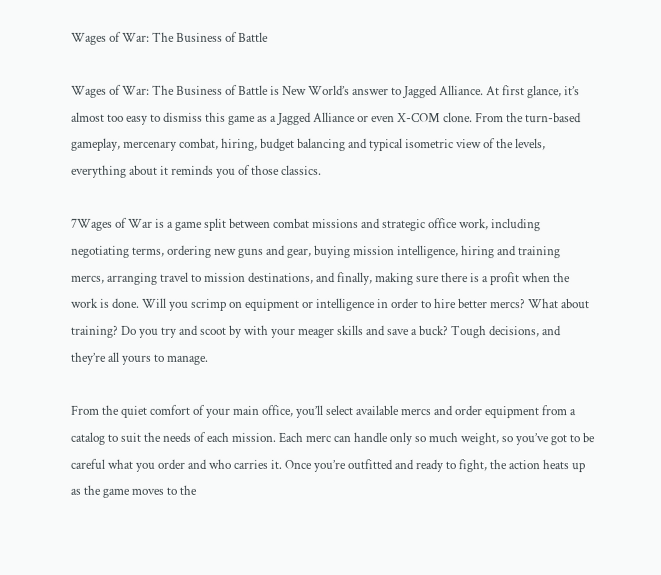Wages of War: The Business of Battle

Wages of War: The Business of Battle is New World’s answer to Jagged Alliance. At first glance, it’s almost too easy to dismiss this game as a Jagged Alliance or even X-COM clone. From the turn-based gameplay, mercenary combat, hiring, budget balancing and typical isometric view of the levels, everything about it reminds you of those classics.

7Wages of War is a game split between combat missions and strategic office work, including negotiating terms, ordering new guns and gear, buying mission intelligence, hiring and training mercs, arranging travel to mission destinations, and finally, making sure there is a profit when the work is done. Will you scrimp on equipment or intelligence in order to hire better mercs? What about training? Do you try and scoot by with your meager skills and save a buck? Tough decisions, and they’re all yours to manage.

From the quiet comfort of your main office, you’ll select available mercs and order equipment from a catalog to suit the needs of each mission. Each merc can handle only so much weight, so you’ve got to be careful what you order and who carries it. Once you’re outfitted and ready to fight, the action heats up as the game moves to the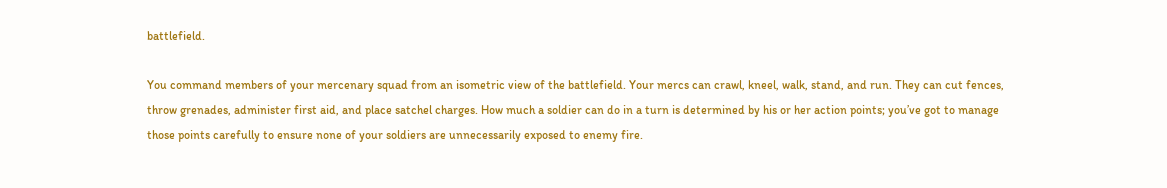battlefield.

You command members of your mercenary squad from an isometric view of the battlefield. Your mercs can crawl, kneel, walk, stand, and run. They can cut fences, throw grenades, administer first aid, and place satchel charges. How much a soldier can do in a turn is determined by his or her action points; you’ve got to manage those points carefully to ensure none of your soldiers are unnecessarily exposed to enemy fire.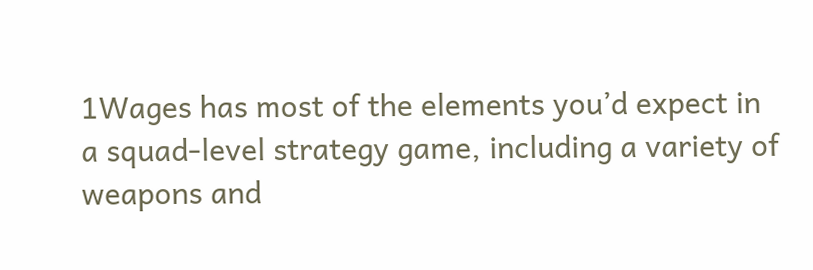1Wages has most of the elements you’d expect in a squad-level strategy game, including a variety of weapons and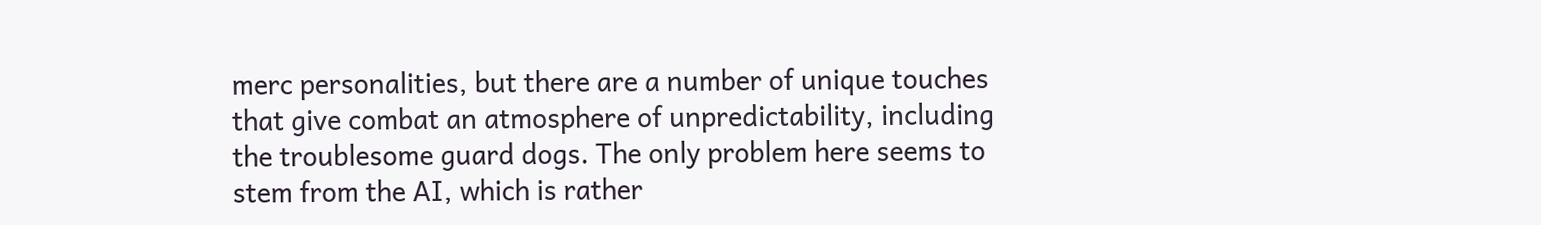merc personalities, but there are a number of unique touches that give combat an atmosphere of unpredictability, including the troublesome guard dogs. The only problem here seems to stem from the AI, which is rather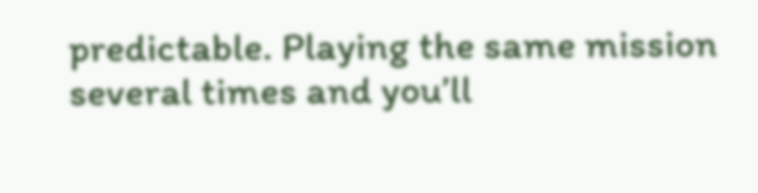predictable. Playing the same mission several times and you’ll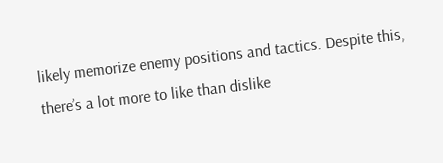likely memorize enemy positions and tactics. Despite this, there’s a lot more to like than dislike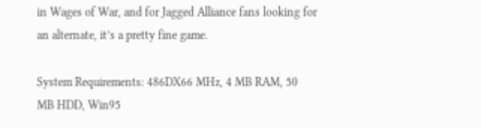in Wages of War, and for Jagged Alliance fans looking for an alternate, it’s a pretty fine game.

System Requirements: 486DX66 MHz, 4 MB RAM, 50 MB HDD, Win95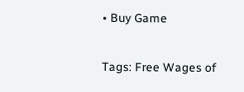• Buy Game

Tags: Free Wages of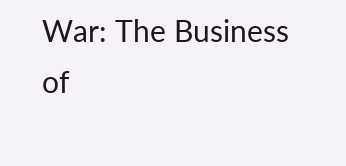War: The Business of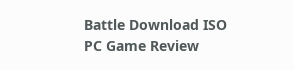Battle Download ISO PC Game Review